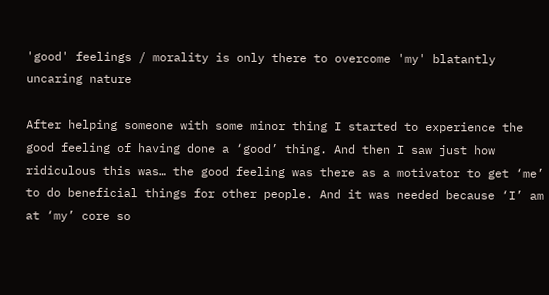'good' feelings / morality is only there to overcome 'my' blatantly uncaring nature

After helping someone with some minor thing I started to experience the good feeling of having done a ‘good’ thing. And then I saw just how ridiculous this was… the good feeling was there as a motivator to get ‘me’ to do beneficial things for other people. And it was needed because ‘I’ am at ‘my’ core so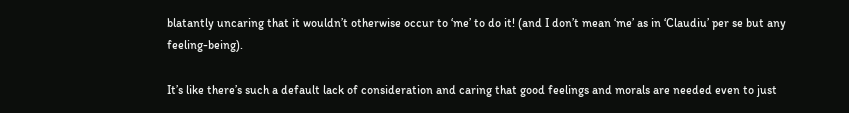blatantly uncaring that it wouldn’t otherwise occur to ‘me’ to do it! (and I don’t mean ‘me’ as in ‘Claudiu’ per se but any feeling-being).

It’s like there’s such a default lack of consideration and caring that good feelings and morals are needed even to just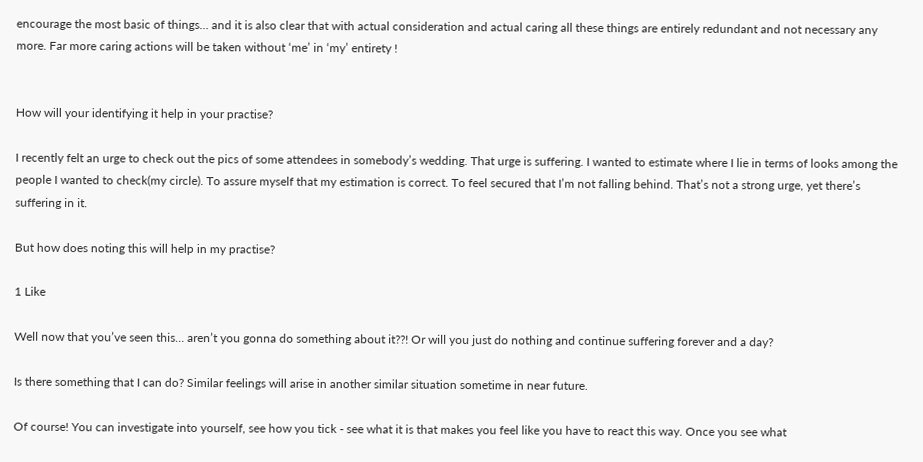encourage the most basic of things… and it is also clear that with actual consideration and actual caring all these things are entirely redundant and not necessary any more. Far more caring actions will be taken without ‘me’ in ‘my’ entirety !


How will your identifying it help in your practise?

I recently felt an urge to check out the pics of some attendees in somebody’s wedding. That urge is suffering. I wanted to estimate where I lie in terms of looks among the people I wanted to check(my circle). To assure myself that my estimation is correct. To feel secured that I’m not falling behind. That’s not a strong urge, yet there’s suffering in it.

But how does noting this will help in my practise?

1 Like

Well now that you’ve seen this… aren’t you gonna do something about it??! Or will you just do nothing and continue suffering forever and a day?

Is there something that I can do? Similar feelings will arise in another similar situation sometime in near future.

Of course! You can investigate into yourself, see how you tick - see what it is that makes you feel like you have to react this way. Once you see what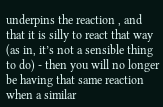underpins the reaction , and that it is silly to react that way (as in, it’s not a sensible thing to do) - then you will no longer be having that same reaction when a similar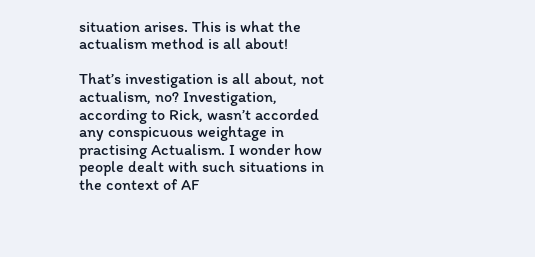situation arises. This is what the actualism method is all about!

That’s investigation is all about, not actualism, no? Investigation, according to Rick, wasn’t accorded any conspicuous weightage in practising Actualism. I wonder how people dealt with such situations in the context of AF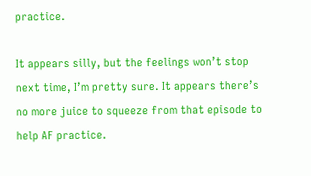practice.

It appears silly, but the feelings won’t stop next time, I’m pretty sure. It appears there’s no more juice to squeeze from that episode to help AF practice.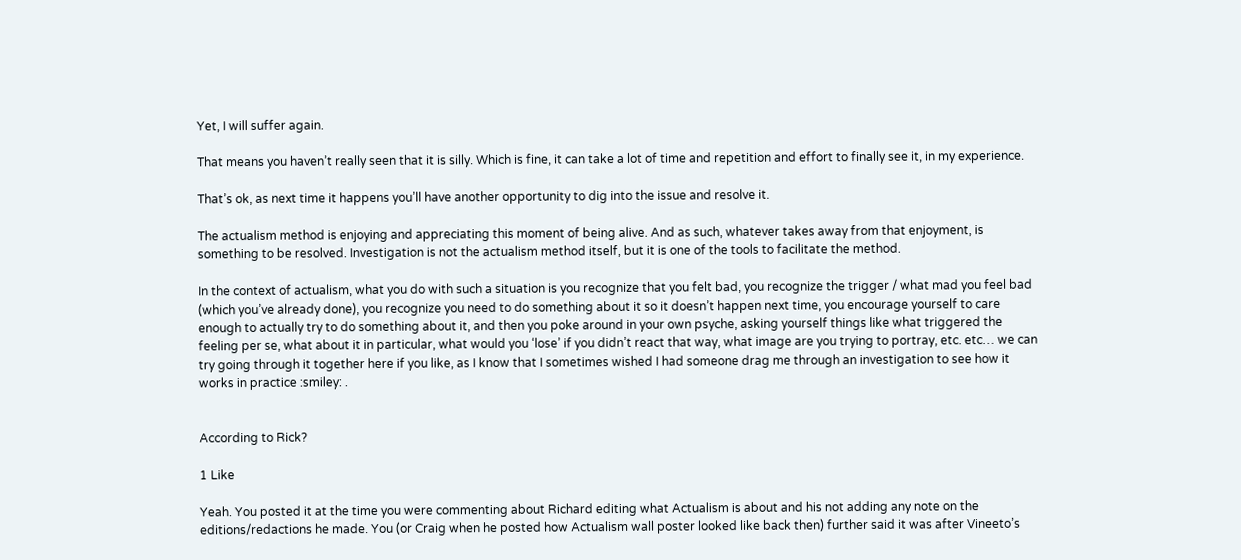Yet, I will suffer again.

That means you haven’t really seen that it is silly. Which is fine, it can take a lot of time and repetition and effort to finally see it, in my experience.

That’s ok, as next time it happens you’ll have another opportunity to dig into the issue and resolve it.

The actualism method is enjoying and appreciating this moment of being alive. And as such, whatever takes away from that enjoyment, is something to be resolved. Investigation is not the actualism method itself, but it is one of the tools to facilitate the method.

In the context of actualism, what you do with such a situation is you recognize that you felt bad, you recognize the trigger / what mad you feel bad (which you’ve already done), you recognize you need to do something about it so it doesn’t happen next time, you encourage yourself to care enough to actually try to do something about it, and then you poke around in your own psyche, asking yourself things like what triggered the feeling per se, what about it in particular, what would you ‘lose’ if you didn’t react that way, what image are you trying to portray, etc. etc… we can try going through it together here if you like, as I know that I sometimes wished I had someone drag me through an investigation to see how it works in practice :smiley: .


According to Rick?

1 Like

Yeah. You posted it at the time you were commenting about Richard editing what Actualism is about and his not adding any note on the editions/redactions he made. You (or Craig when he posted how Actualism wall poster looked like back then) further said it was after Vineeto’s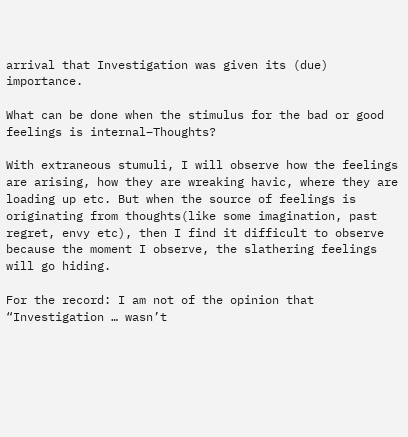arrival that Investigation was given its (due) importance.

What can be done when the stimulus for the bad or good feelings is internal–Thoughts?

With extraneous stumuli, I will observe how the feelings are arising, how they are wreaking havic, where they are loading up etc. But when the source of feelings is originating from thoughts(like some imagination, past regret, envy etc), then I find it difficult to observe because the moment I observe, the slathering feelings will go hiding.

For the record: I am not of the opinion that “Investigation … wasn’t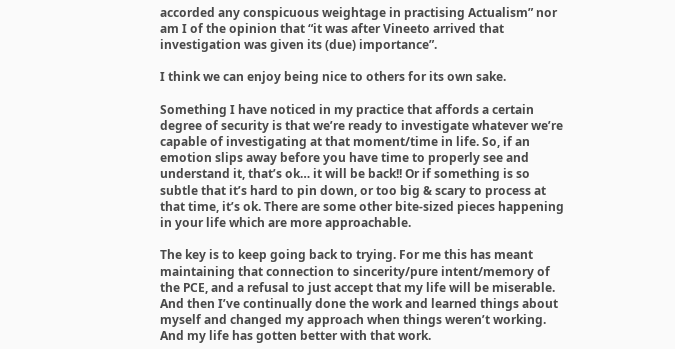accorded any conspicuous weightage in practising Actualism” nor am I of the opinion that “it was after Vineeto arrived that investigation was given its (due) importance”.

I think we can enjoy being nice to others for its own sake.

Something I have noticed in my practice that affords a certain degree of security is that we’re ready to investigate whatever we’re capable of investigating at that moment/time in life. So, if an emotion slips away before you have time to properly see and understand it, that’s ok… it will be back!! Or if something is so subtle that it’s hard to pin down, or too big & scary to process at that time, it’s ok. There are some other bite-sized pieces happening in your life which are more approachable.

The key is to keep going back to trying. For me this has meant maintaining that connection to sincerity/pure intent/memory of the PCE, and a refusal to just accept that my life will be miserable. And then I’ve continually done the work and learned things about myself and changed my approach when things weren’t working. And my life has gotten better with that work.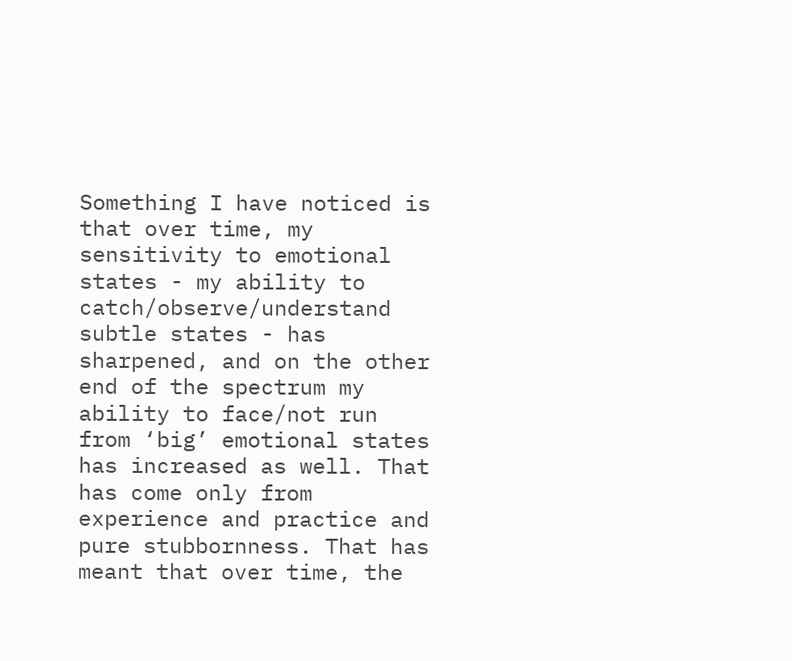Something I have noticed is that over time, my sensitivity to emotional states - my ability to catch/observe/understand subtle states - has sharpened, and on the other end of the spectrum my ability to face/not run from ‘big’ emotional states has increased as well. That has come only from experience and practice and pure stubbornness. That has meant that over time, the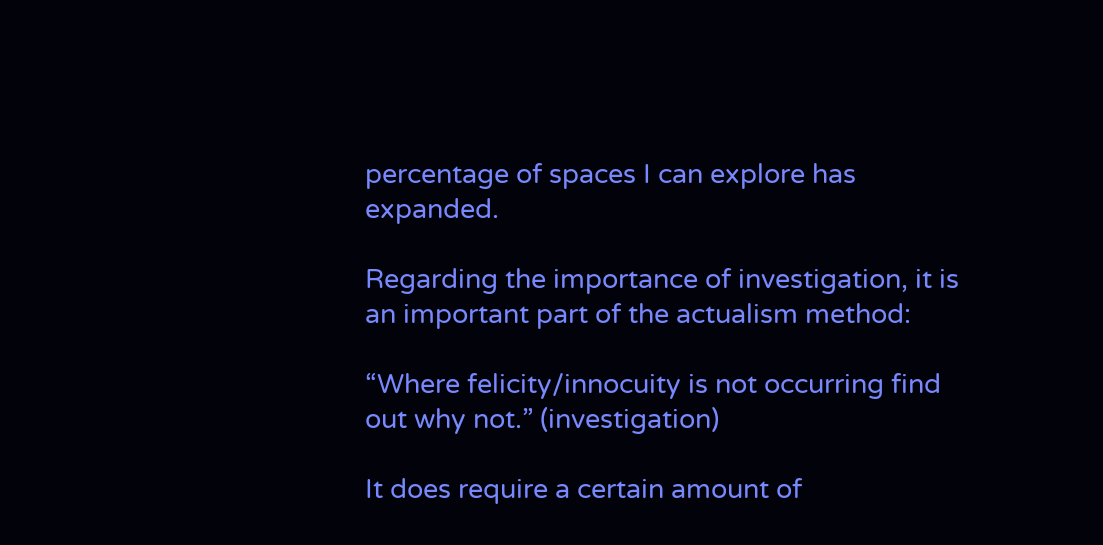percentage of spaces I can explore has expanded.

Regarding the importance of investigation, it is an important part of the actualism method:

“Where felicity/innocuity is not occurring find out why not.” (investigation)

It does require a certain amount of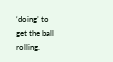‘doing’ to get the ball rolling.